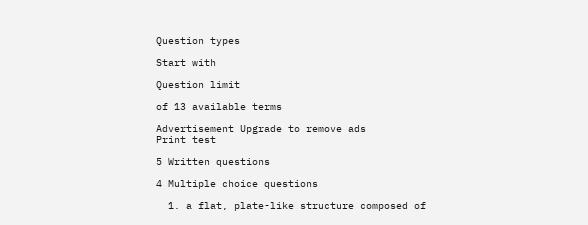Question types

Start with

Question limit

of 13 available terms

Advertisement Upgrade to remove ads
Print test

5 Written questions

4 Multiple choice questions

  1. a flat, plate-like structure composed of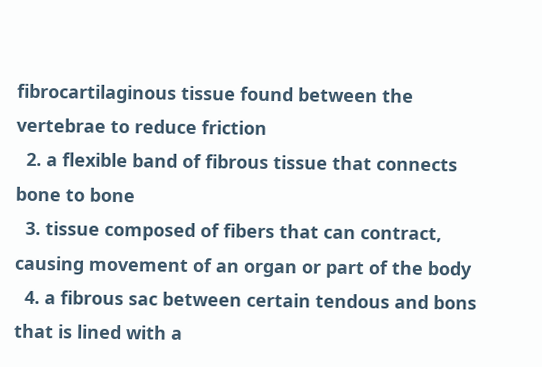fibrocartilaginous tissue found between the vertebrae to reduce friction
  2. a flexible band of fibrous tissue that connects bone to bone
  3. tissue composed of fibers that can contract, causing movement of an organ or part of the body
  4. a fibrous sac between certain tendous and bons that is lined with a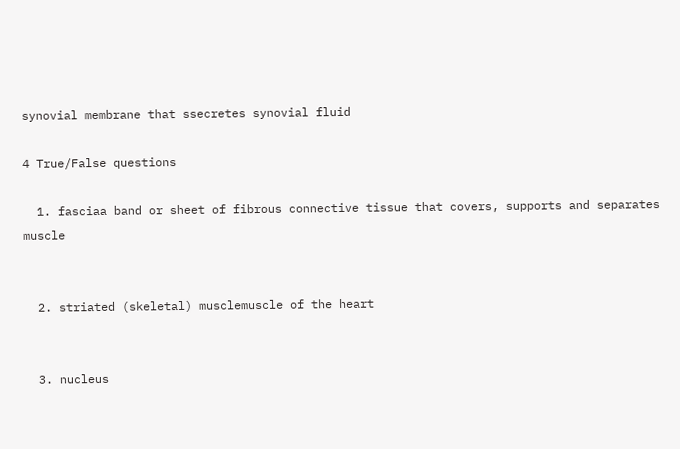synovial membrane that ssecretes synovial fluid

4 True/False questions

  1. fasciaa band or sheet of fibrous connective tissue that covers, supports and separates muscle


  2. striated (skeletal) musclemuscle of the heart


  3. nucleus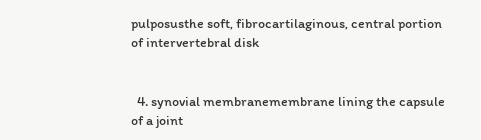pulposusthe soft, fibrocartilaginous, central portion of intervertebral disk


  4. synovial membranemembrane lining the capsule of a joint